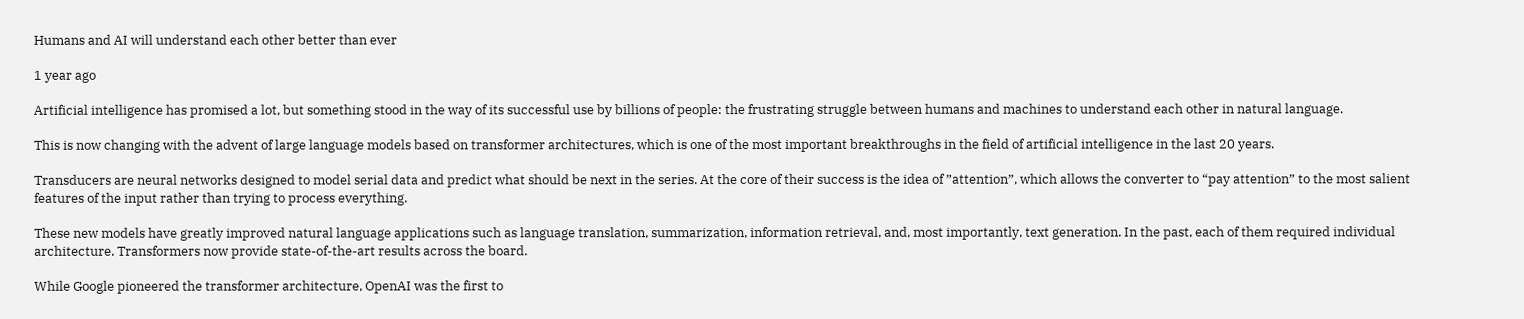Humans and AI will understand each other better than ever

1 year ago

Artificial intelligence has promised a lot, but something stood in the way of its successful use by billions of people: the frustrating struggle between humans and machines to understand each other in natural language.

This is now changing with the advent of large language models based on transformer architectures, which is one of the most important breakthroughs in the field of artificial intelligence in the last 20 years.

Transducers are neural networks designed to model serial data and predict what should be next in the series. At the core of their success is the idea of ”attention”, which allows the converter to “pay attention” to the most salient features of the input rather than trying to process everything.

These new models have greatly improved natural language applications such as language translation, summarization, information retrieval, and, most importantly, text generation. In the past, each of them required individual architecture. Transformers now provide state-of-the-art results across the board.

While Google pioneered the transformer architecture, OpenAI was the first to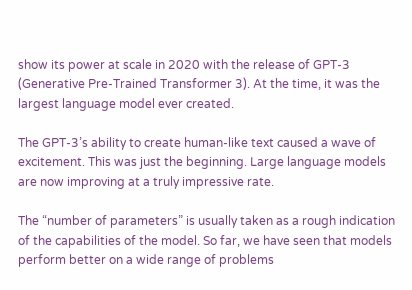show its power at scale in 2020 with the release of GPT-3 (Generative Pre-Trained Transformer 3). At the time, it was the largest language model ever created.

The GPT-3’s ability to create human-like text caused a wave of excitement. This was just the beginning. Large language models are now improving at a truly impressive rate.

The “number of parameters” is usually taken as a rough indication of the capabilities of the model. So far, we have seen that models perform better on a wide range of problems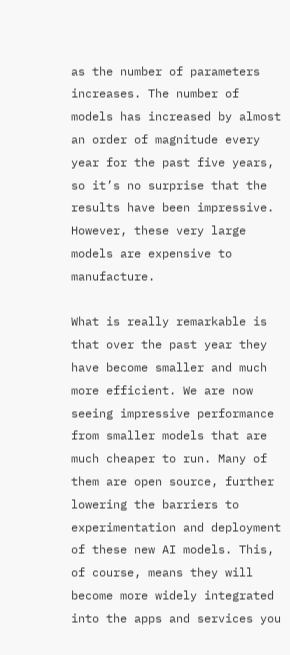as the number of parameters increases. The number of models has increased by almost an order of magnitude every year for the past five years, so it’s no surprise that the results have been impressive. However, these very large models are expensive to manufacture.

What is really remarkable is that over the past year they have become smaller and much more efficient. We are now seeing impressive performance from smaller models that are much cheaper to run. Many of them are open source, further lowering the barriers to experimentation and deployment of these new AI models. This, of course, means they will become more widely integrated into the apps and services you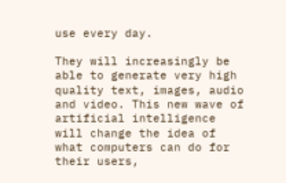use every day.

They will increasingly be able to generate very high quality text, images, audio and video. This new wave of artificial intelligence will change the idea of what computers can do for their users,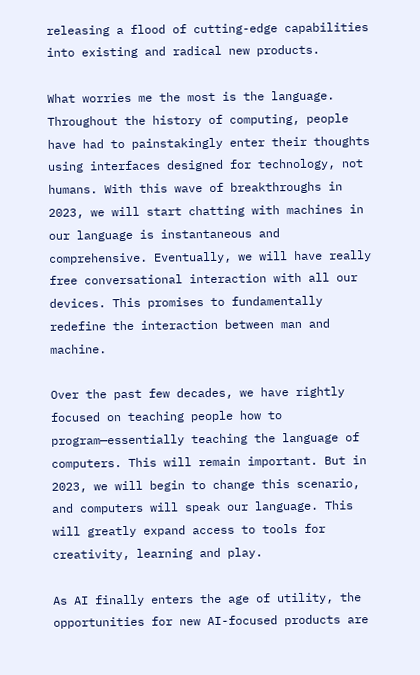releasing a flood of cutting-edge capabilities into existing and radical new products.

What worries me the most is the language. Throughout the history of computing, people have had to painstakingly enter their thoughts using interfaces designed for technology, not humans. With this wave of breakthroughs in 2023, we will start chatting with machines in our language is instantaneous and comprehensive. Eventually, we will have really free conversational interaction with all our devices. This promises to fundamentally redefine the interaction between man and machine.

Over the past few decades, we have rightly focused on teaching people how to program—essentially teaching the language of computers. This will remain important. But in 2023, we will begin to change this scenario, and computers will speak our language. This will greatly expand access to tools for creativity, learning and play.

As AI finally enters the age of utility, the opportunities for new AI-focused products are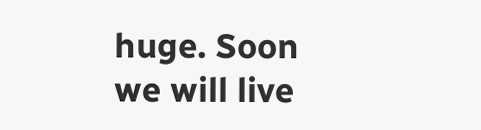huge. Soon we will live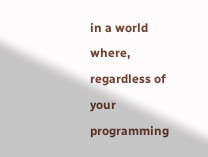in a world where, regardless of your programming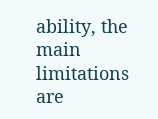ability, the main limitations are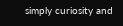simply curiosity and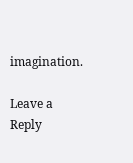imagination.

Leave a Reply